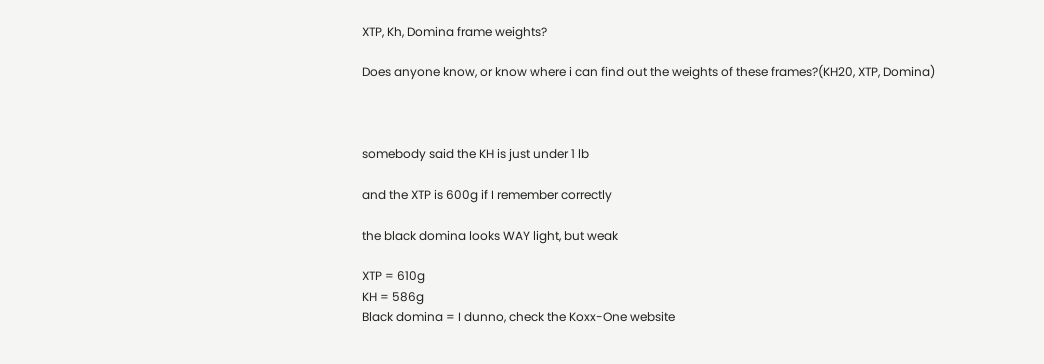XTP, Kh, Domina frame weights?

Does anyone know, or know where i can find out the weights of these frames?(KH20, XTP, Domina)



somebody said the KH is just under 1 lb

and the XTP is 600g if I remember correctly

the black domina looks WAY light, but weak

XTP = 610g
KH = 586g
Black domina = I dunno, check the Koxx-One website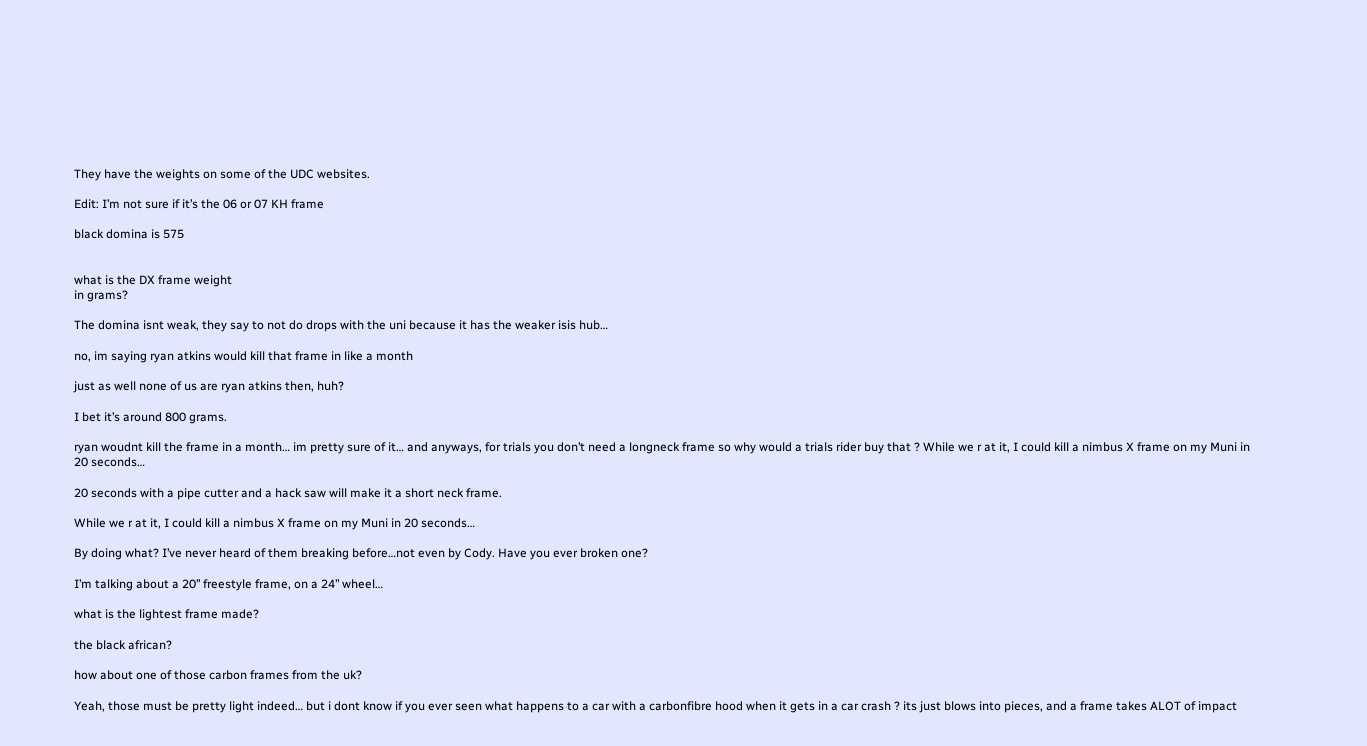They have the weights on some of the UDC websites.

Edit: I’m not sure if it’s the 06 or 07 KH frame

black domina is 575


what is the DX frame weight
in grams?

The domina isnt weak, they say to not do drops with the uni because it has the weaker isis hub…

no, im saying ryan atkins would kill that frame in like a month

just as well none of us are ryan atkins then, huh?

I bet it’s around 800 grams.

ryan woudnt kill the frame in a month… im pretty sure of it… and anyways, for trials you don’t need a longneck frame so why would a trials rider buy that ? While we r at it, I could kill a nimbus X frame on my Muni in 20 seconds…

20 seconds with a pipe cutter and a hack saw will make it a short neck frame.

While we r at it, I could kill a nimbus X frame on my Muni in 20 seconds…

By doing what? I’ve never heard of them breaking before…not even by Cody. Have you ever broken one?

I’m talking about a 20’’ freestyle frame, on a 24’’ wheel…

what is the lightest frame made?

the black african?

how about one of those carbon frames from the uk?

Yeah, those must be pretty light indeed… but i dont know if you ever seen what happens to a car with a carbonfibre hood when it gets in a car crash ? its just blows into pieces, and a frame takes ALOT of impact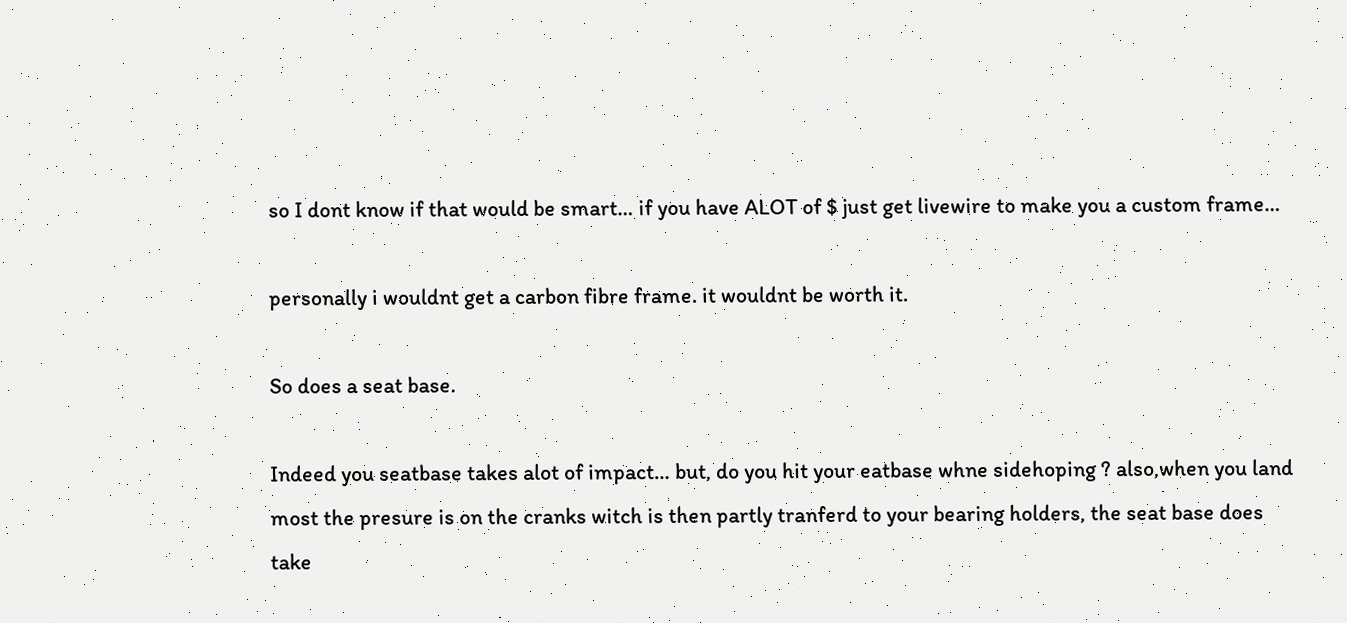so I dont know if that would be smart… if you have ALOT of $ just get livewire to make you a custom frame…

personally i wouldnt get a carbon fibre frame. it wouldnt be worth it.

So does a seat base.

Indeed you seatbase takes alot of impact… but, do you hit your eatbase whne sidehoping ? also,when you land most the presure is on the cranks witch is then partly tranferd to your bearing holders, the seat base does take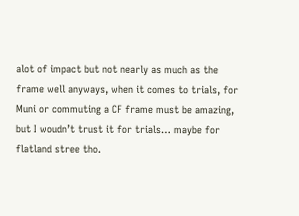alot of impact but not nearly as much as the frame well anyways, when it comes to trials, for Muni or commuting a CF frame must be amazing, but I woudn’t trust it for trials… maybe for flatland stree tho.